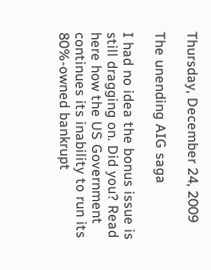Thursday, December 24, 2009

The unending AIG saga

I had no idea the bonus issue is still dragging on. Did you? Read here how the US Government continues its inability to run its 80%-owned bankrupt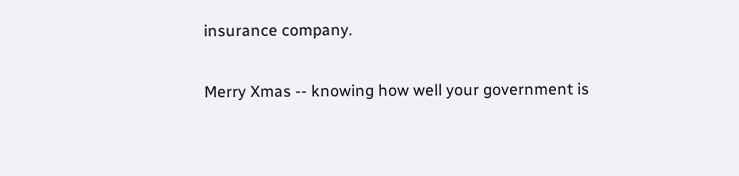insurance company.

Merry Xmas -- knowing how well your government is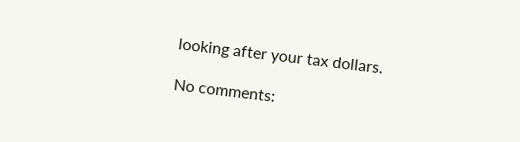looking after your tax dollars.

No comments: